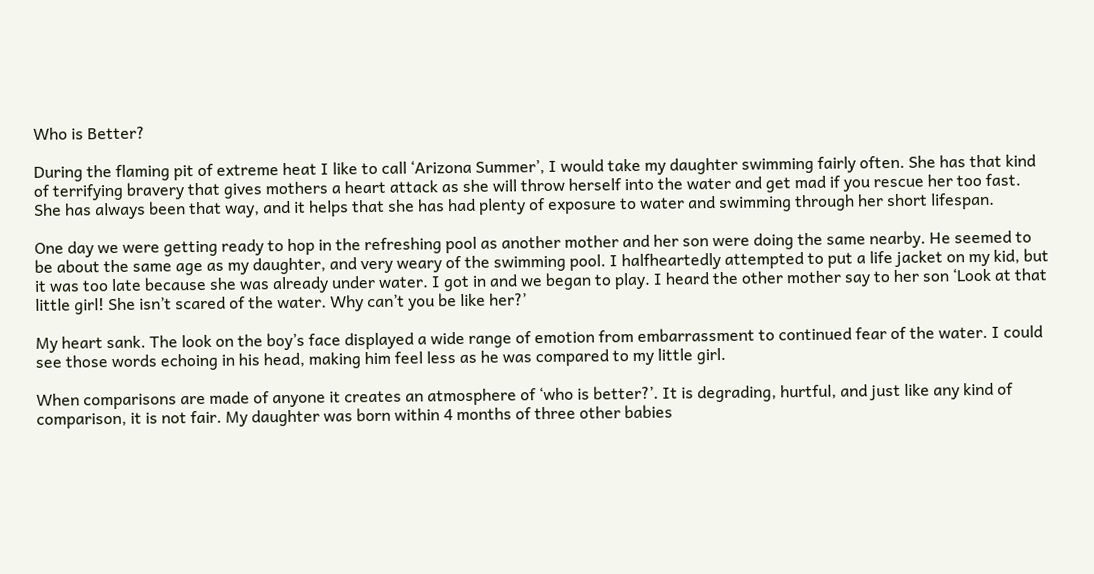Who is Better?

During the flaming pit of extreme heat I like to call ‘Arizona Summer’, I would take my daughter swimming fairly often. She has that kind of terrifying bravery that gives mothers a heart attack as she will throw herself into the water and get mad if you rescue her too fast. She has always been that way, and it helps that she has had plenty of exposure to water and swimming through her short lifespan.

One day we were getting ready to hop in the refreshing pool as another mother and her son were doing the same nearby. He seemed to be about the same age as my daughter, and very weary of the swimming pool. I halfheartedly attempted to put a life jacket on my kid, but it was too late because she was already under water. I got in and we began to play. I heard the other mother say to her son ‘Look at that little girl! She isn’t scared of the water. Why can’t you be like her?’

My heart sank. The look on the boy’s face displayed a wide range of emotion from embarrassment to continued fear of the water. I could see those words echoing in his head, making him feel less as he was compared to my little girl.

When comparisons are made of anyone it creates an atmosphere of ‘who is better?’. It is degrading, hurtful, and just like any kind of comparison, it is not fair. My daughter was born within 4 months of three other babies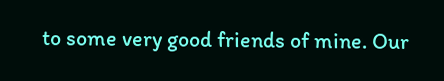to some very good friends of mine. Our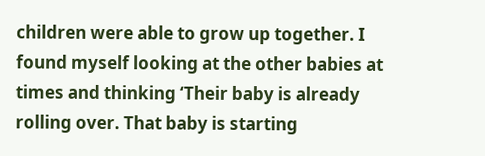children were able to grow up together. I found myself looking at the other babies at times and thinking ‘Their baby is already rolling over. That baby is starting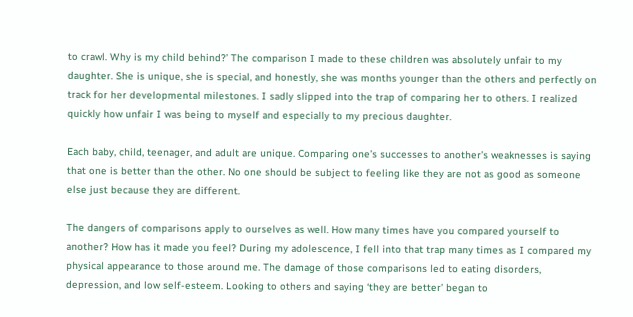to crawl. Why is my child behind?’ The comparison I made to these children was absolutely unfair to my daughter. She is unique, she is special, and honestly, she was months younger than the others and perfectly on track for her developmental milestones. I sadly slipped into the trap of comparing her to others. I realized quickly how unfair I was being to myself and especially to my precious daughter.

Each baby, child, teenager, and adult are unique. Comparing one’s successes to another’s weaknesses is saying that one is better than the other. No one should be subject to feeling like they are not as good as someone else just because they are different.

The dangers of comparisons apply to ourselves as well. How many times have you compared yourself to another? How has it made you feel? During my adolescence, I fell into that trap many times as I compared my physical appearance to those around me. The damage of those comparisons led to eating disorders, depression, and low self-esteem. Looking to others and saying ‘they are better’ began to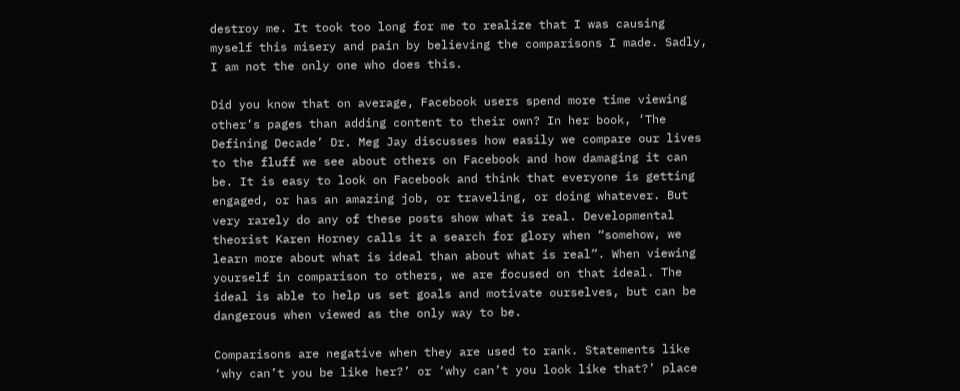destroy me. It took too long for me to realize that I was causing myself this misery and pain by believing the comparisons I made. Sadly, I am not the only one who does this.

Did you know that on average, Facebook users spend more time viewing other’s pages than adding content to their own? In her book, ‘The Defining Decade’ Dr. Meg Jay discusses how easily we compare our lives to the fluff we see about others on Facebook and how damaging it can be. It is easy to look on Facebook and think that everyone is getting engaged, or has an amazing job, or traveling, or doing whatever. But very rarely do any of these posts show what is real. Developmental theorist Karen Horney calls it a search for glory when “somehow, we learn more about what is ideal than about what is real”. When viewing yourself in comparison to others, we are focused on that ideal. The ideal is able to help us set goals and motivate ourselves, but can be dangerous when viewed as the only way to be.

Comparisons are negative when they are used to rank. Statements like ‘why can’t you be like her?’ or ‘why can’t you look like that?’ place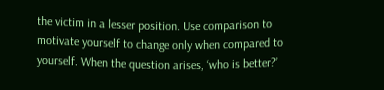the victim in a lesser position. Use comparison to motivate yourself to change only when compared to yourself. When the question arises, ‘who is better?’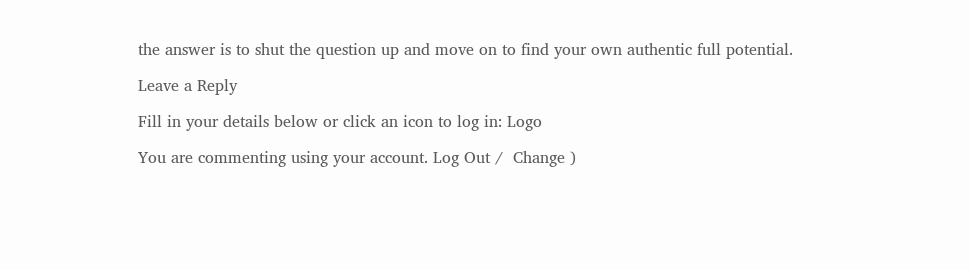the answer is to shut the question up and move on to find your own authentic full potential.

Leave a Reply

Fill in your details below or click an icon to log in: Logo

You are commenting using your account. Log Out /  Change )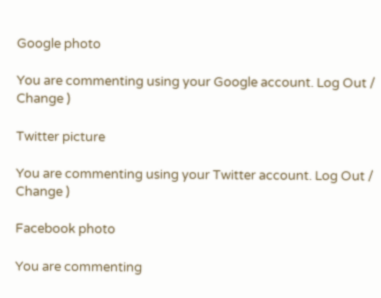Google photo

You are commenting using your Google account. Log Out /  Change )

Twitter picture

You are commenting using your Twitter account. Log Out /  Change )

Facebook photo

You are commenting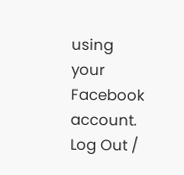using your Facebook account. Log Out /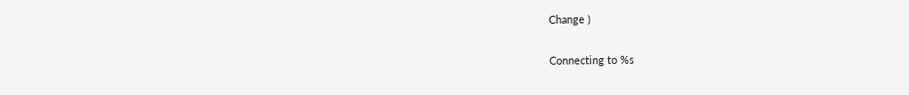Change )

Connecting to %s